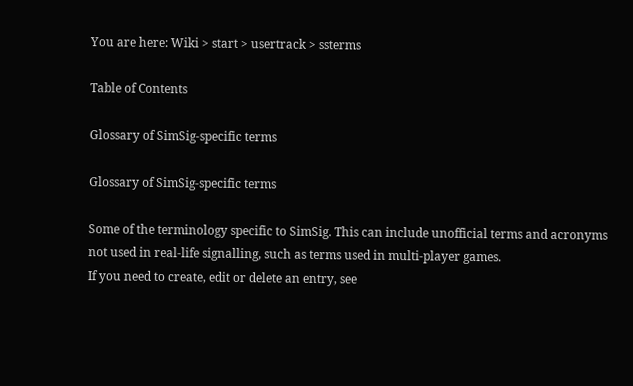You are here: Wiki > start > usertrack > ssterms

Table of Contents

Glossary of SimSig-specific terms

Glossary of SimSig-specific terms

Some of the terminology specific to SimSig. This can include unofficial terms and acronyms not used in real-life signalling, such as terms used in multi-player games.
If you need to create, edit or delete an entry, see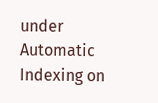under Automatic Indexing on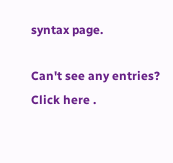syntax page.

Can't see any entries? Click here .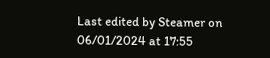Last edited by Steamer on 06/01/2024 at 17:55